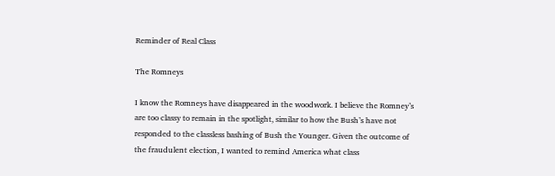Reminder of Real Class

The Romneys

I know the Romneys have disappeared in the woodwork. I believe the Romney’s are too classy to remain in the spotlight, similar to how the Bush’s have not responded to the classless bashing of Bush the Younger. Given the outcome of the fraudulent election, I wanted to remind America what class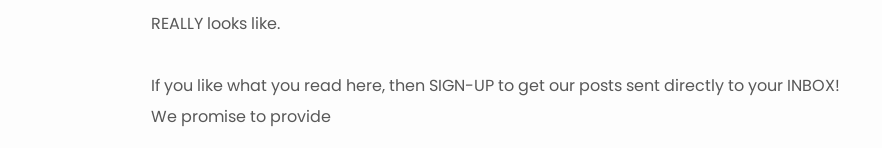REALLY looks like.

If you like what you read here, then SIGN-UP to get our posts sent directly to your INBOX! We promise to provide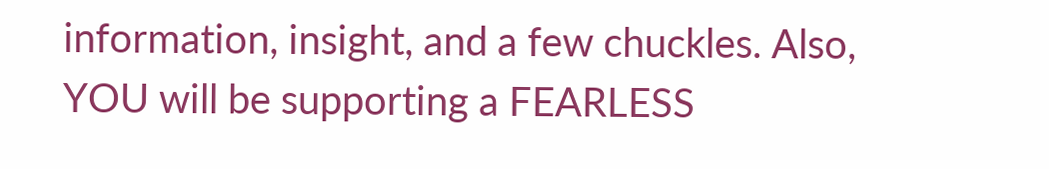information, insight, and a few chuckles. Also, YOU will be supporting a FEARLESS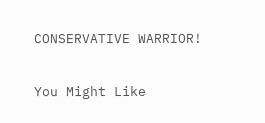CONSERVATIVE WARRIOR!

You Might Like